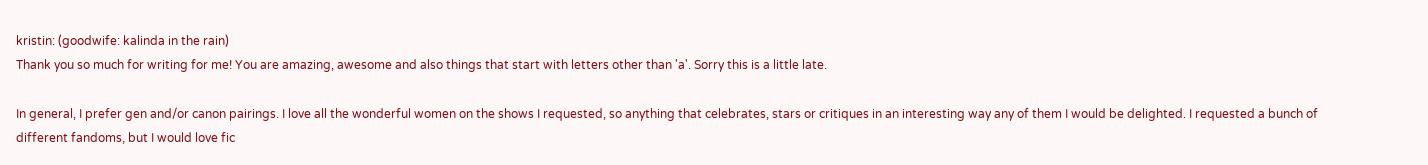kristin: (goodwife: kalinda in the rain)
Thank you so much for writing for me! You are amazing, awesome and also things that start with letters other than 'a'. Sorry this is a little late.

In general, I prefer gen and/or canon pairings. I love all the wonderful women on the shows I requested, so anything that celebrates, stars or critiques in an interesting way any of them I would be delighted. I requested a bunch of different fandoms, but I would love fic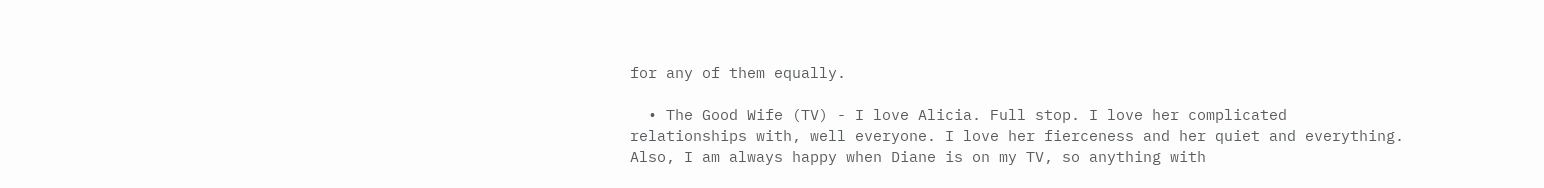for any of them equally.

  • The Good Wife (TV) - I love Alicia. Full stop. I love her complicated relationships with, well everyone. I love her fierceness and her quiet and everything. Also, I am always happy when Diane is on my TV, so anything with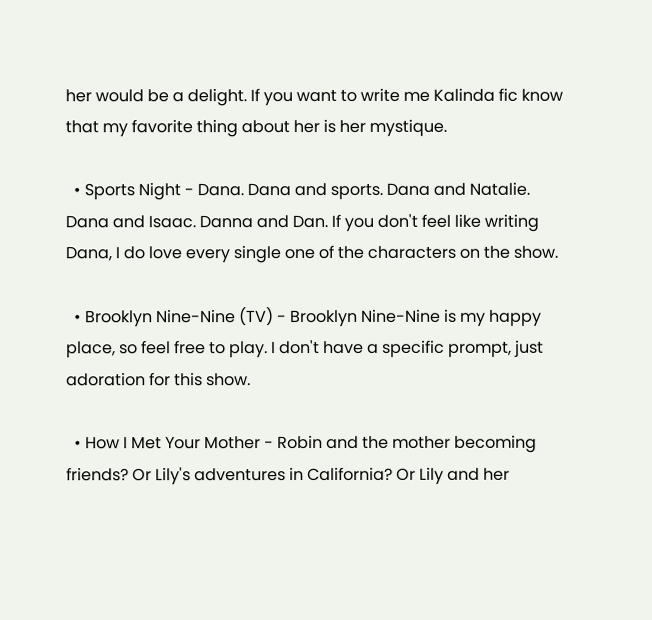her would be a delight. If you want to write me Kalinda fic know that my favorite thing about her is her mystique.

  • Sports Night - Dana. Dana and sports. Dana and Natalie. Dana and Isaac. Danna and Dan. If you don't feel like writing Dana, I do love every single one of the characters on the show.

  • Brooklyn Nine-Nine (TV) - Brooklyn Nine-Nine is my happy place, so feel free to play. I don't have a specific prompt, just adoration for this show.

  • How I Met Your Mother - Robin and the mother becoming friends? Or Lily's adventures in California? Or Lily and her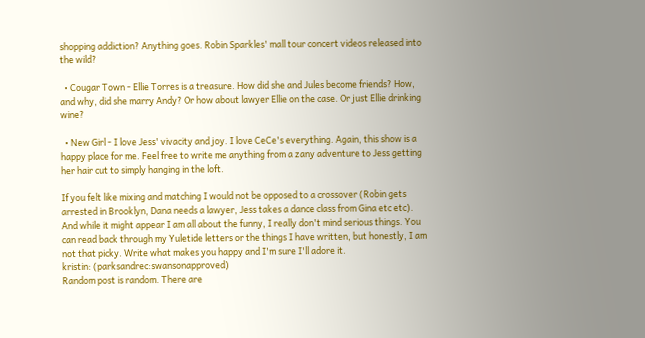shopping addiction? Anything goes. Robin Sparkles' mall tour concert videos released into the wild?

  • Cougar Town - Ellie Torres is a treasure. How did she and Jules become friends? How, and why, did she marry Andy? Or how about lawyer Ellie on the case. Or just Ellie drinking wine?

  • New Girl - I love Jess' vivacity and joy. I love CeCe's everything. Again, this show is a happy place for me. Feel free to write me anything from a zany adventure to Jess getting her hair cut to simply hanging in the loft.

If you felt like mixing and matching I would not be opposed to a crossover (Robin gets arrested in Brooklyn, Dana needs a lawyer, Jess takes a dance class from Gina etc etc). And while it might appear I am all about the funny, I really don't mind serious things. You can read back through my Yuletide letters or the things I have written, but honestly, I am not that picky. Write what makes you happy and I'm sure I'll adore it.
kristin: (parksandrec:swansonapproved)
Random post is random. There are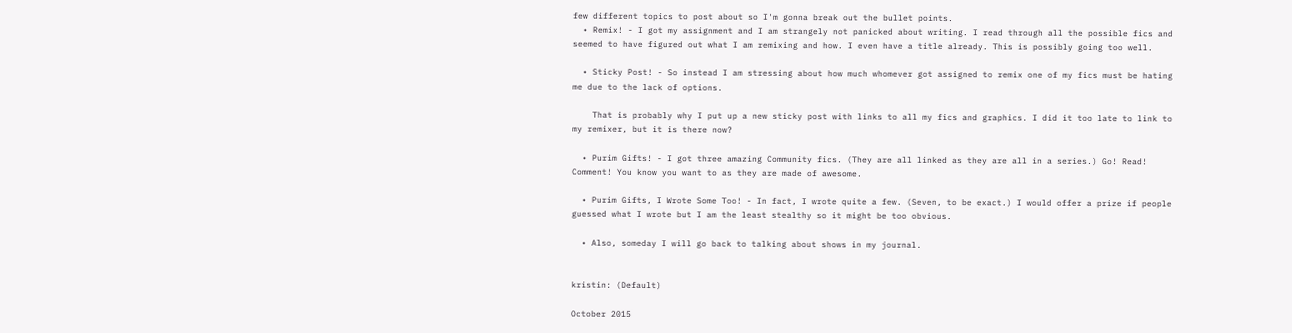few different topics to post about so I'm gonna break out the bullet points.
  • Remix! - I got my assignment and I am strangely not panicked about writing. I read through all the possible fics and seemed to have figured out what I am remixing and how. I even have a title already. This is possibly going too well.

  • Sticky Post! - So instead I am stressing about how much whomever got assigned to remix one of my fics must be hating me due to the lack of options.

    That is probably why I put up a new sticky post with links to all my fics and graphics. I did it too late to link to my remixer, but it is there now?

  • Purim Gifts! - I got three amazing Community fics. (They are all linked as they are all in a series.) Go! Read! Comment! You know you want to as they are made of awesome.

  • Purim Gifts, I Wrote Some Too! - In fact, I wrote quite a few. (Seven, to be exact.) I would offer a prize if people guessed what I wrote but I am the least stealthy so it might be too obvious.

  • Also, someday I will go back to talking about shows in my journal.


kristin: (Default)

October 2015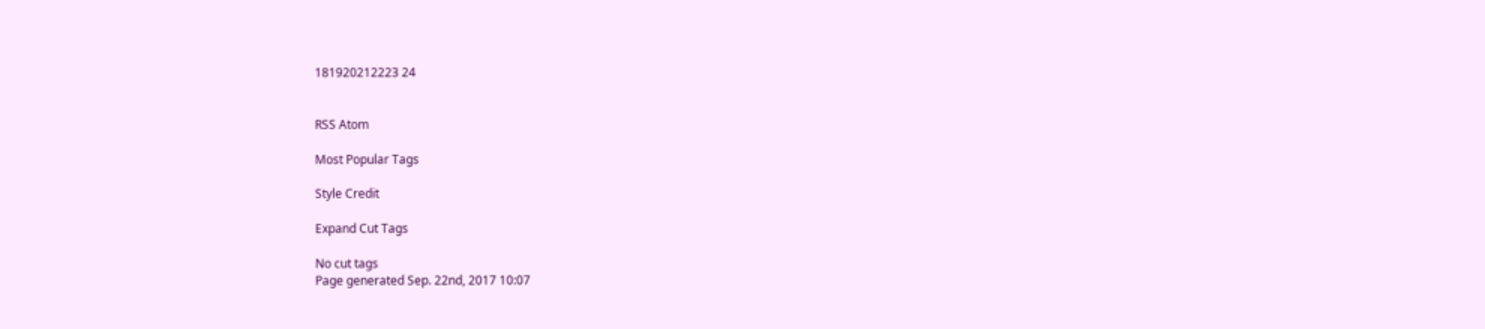181920212223 24


RSS Atom

Most Popular Tags

Style Credit

Expand Cut Tags

No cut tags
Page generated Sep. 22nd, 2017 10:07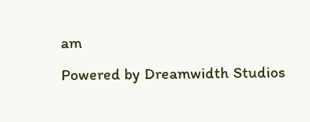am
Powered by Dreamwidth Studios